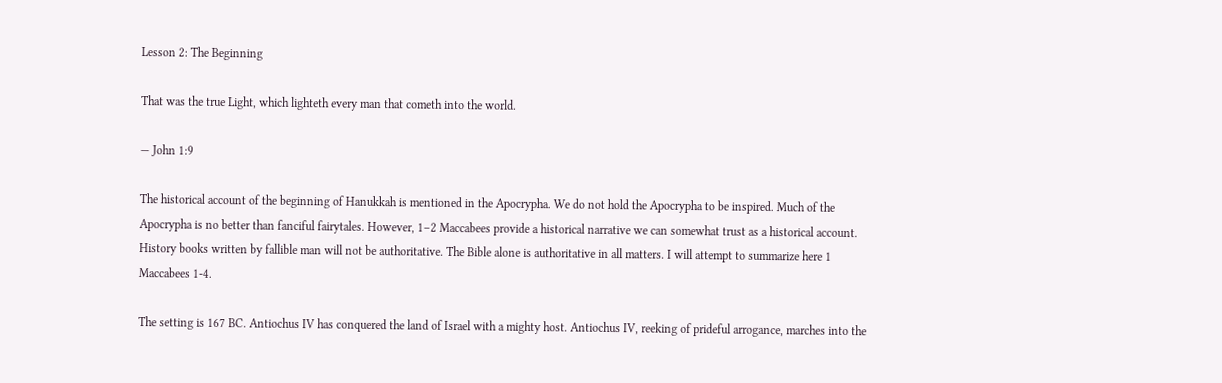Lesson 2: The Beginning

That was the true Light, which lighteth every man that cometh into the world.

— John 1:9

The historical account of the beginning of Hanukkah is mentioned in the Apocrypha. We do not hold the Apocrypha to be inspired. Much of the Apocrypha is no better than fanciful fairytales. However, 1–2 Maccabees provide a historical narrative we can somewhat trust as a historical account. History books written by fallible man will not be authoritative. The Bible alone is authoritative in all matters. I will attempt to summarize here 1 Maccabees 1-4.

The setting is 167 BC. Antiochus IV has conquered the land of Israel with a mighty host. Antiochus IV, reeking of prideful arrogance, marches into the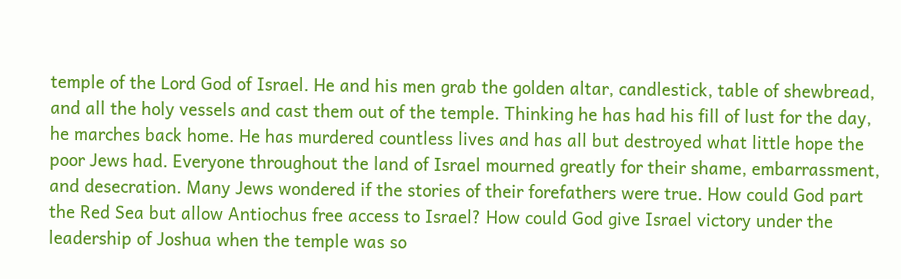temple of the Lord God of Israel. He and his men grab the golden altar, candlestick, table of shewbread, and all the holy vessels and cast them out of the temple. Thinking he has had his fill of lust for the day, he marches back home. He has murdered countless lives and has all but destroyed what little hope the poor Jews had. Everyone throughout the land of Israel mourned greatly for their shame, embarrassment, and desecration. Many Jews wondered if the stories of their forefathers were true. How could God part the Red Sea but allow Antiochus free access to Israel? How could God give Israel victory under the leadership of Joshua when the temple was so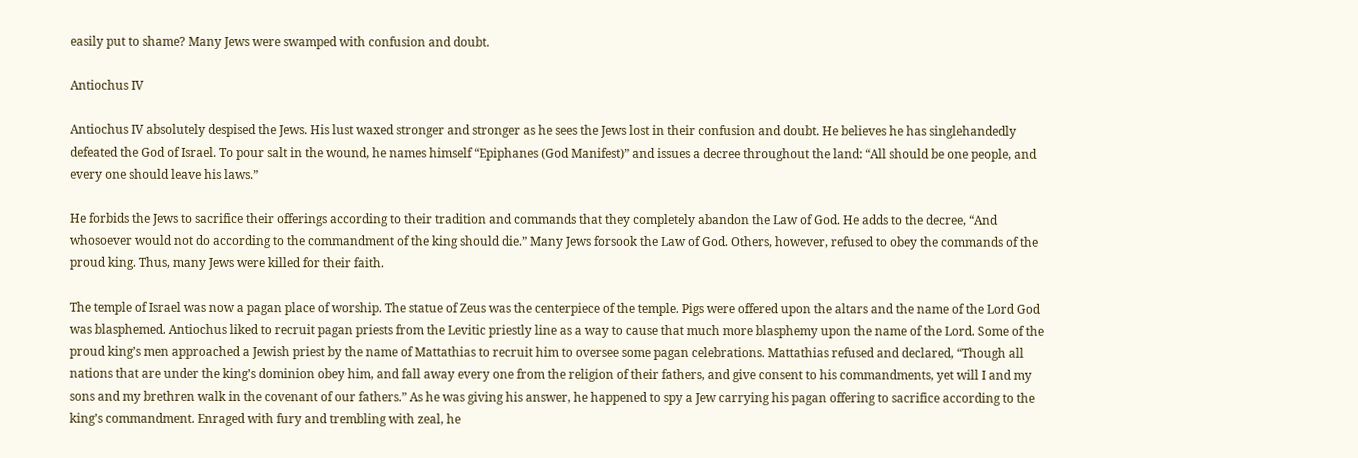easily put to shame? Many Jews were swamped with confusion and doubt.

Antiochus IV

Antiochus IV absolutely despised the Jews. His lust waxed stronger and stronger as he sees the Jews lost in their confusion and doubt. He believes he has singlehandedly defeated the God of Israel. To pour salt in the wound, he names himself “Epiphanes (God Manifest)” and issues a decree throughout the land: “All should be one people, and every one should leave his laws.”

He forbids the Jews to sacrifice their offerings according to their tradition and commands that they completely abandon the Law of God. He adds to the decree, “And whosoever would not do according to the commandment of the king should die.” Many Jews forsook the Law of God. Others, however, refused to obey the commands of the proud king. Thus, many Jews were killed for their faith.

The temple of Israel was now a pagan place of worship. The statue of Zeus was the centerpiece of the temple. Pigs were offered upon the altars and the name of the Lord God was blasphemed. Antiochus liked to recruit pagan priests from the Levitic priestly line as a way to cause that much more blasphemy upon the name of the Lord. Some of the proud king’s men approached a Jewish priest by the name of Mattathias to recruit him to oversee some pagan celebrations. Mattathias refused and declared, “Though all nations that are under the king’s dominion obey him, and fall away every one from the religion of their fathers, and give consent to his commandments, yet will I and my sons and my brethren walk in the covenant of our fathers.” As he was giving his answer, he happened to spy a Jew carrying his pagan offering to sacrifice according to the king’s commandment. Enraged with fury and trembling with zeal, he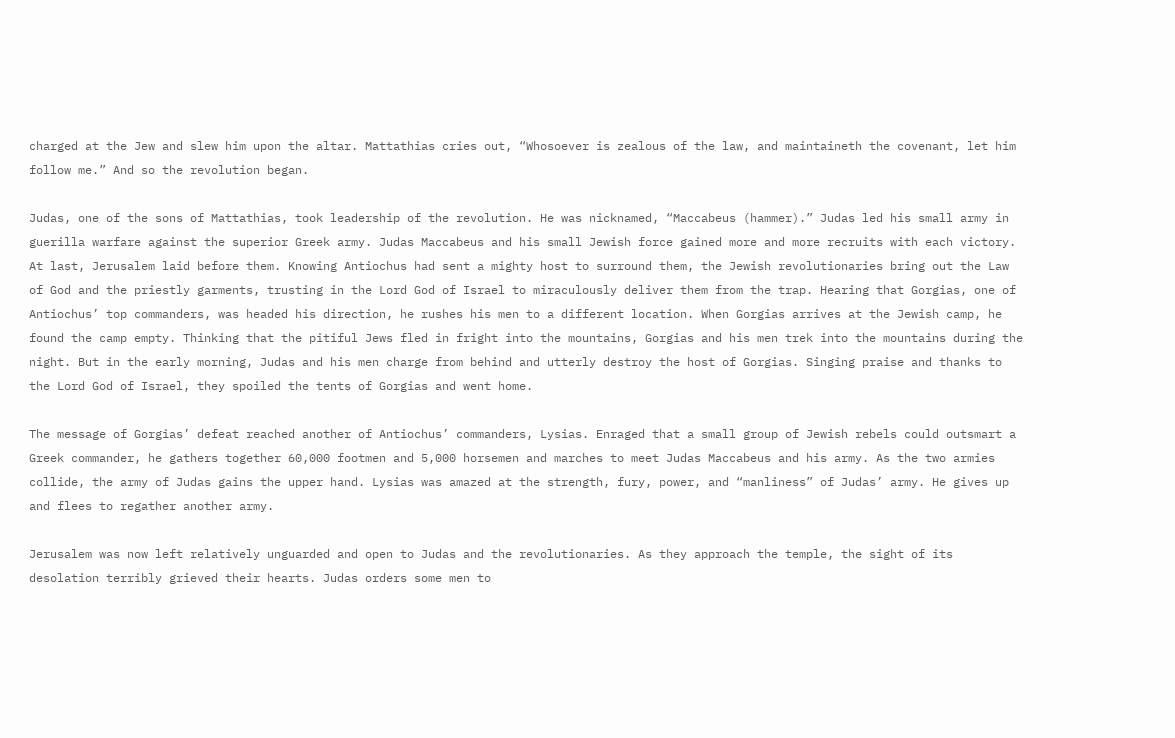charged at the Jew and slew him upon the altar. Mattathias cries out, “Whosoever is zealous of the law, and maintaineth the covenant, let him follow me.” And so the revolution began.

Judas, one of the sons of Mattathias, took leadership of the revolution. He was nicknamed, “Maccabeus (hammer).” Judas led his small army in guerilla warfare against the superior Greek army. Judas Maccabeus and his small Jewish force gained more and more recruits with each victory. At last, Jerusalem laid before them. Knowing Antiochus had sent a mighty host to surround them, the Jewish revolutionaries bring out the Law of God and the priestly garments, trusting in the Lord God of Israel to miraculously deliver them from the trap. Hearing that Gorgias, one of Antiochus’ top commanders, was headed his direction, he rushes his men to a different location. When Gorgias arrives at the Jewish camp, he found the camp empty. Thinking that the pitiful Jews fled in fright into the mountains, Gorgias and his men trek into the mountains during the night. But in the early morning, Judas and his men charge from behind and utterly destroy the host of Gorgias. Singing praise and thanks to the Lord God of Israel, they spoiled the tents of Gorgias and went home.

The message of Gorgias’ defeat reached another of Antiochus’ commanders, Lysias. Enraged that a small group of Jewish rebels could outsmart a Greek commander, he gathers together 60,000 footmen and 5,000 horsemen and marches to meet Judas Maccabeus and his army. As the two armies collide, the army of Judas gains the upper hand. Lysias was amazed at the strength, fury, power, and “manliness” of Judas’ army. He gives up and flees to regather another army.

Jerusalem was now left relatively unguarded and open to Judas and the revolutionaries. As they approach the temple, the sight of its desolation terribly grieved their hearts. Judas orders some men to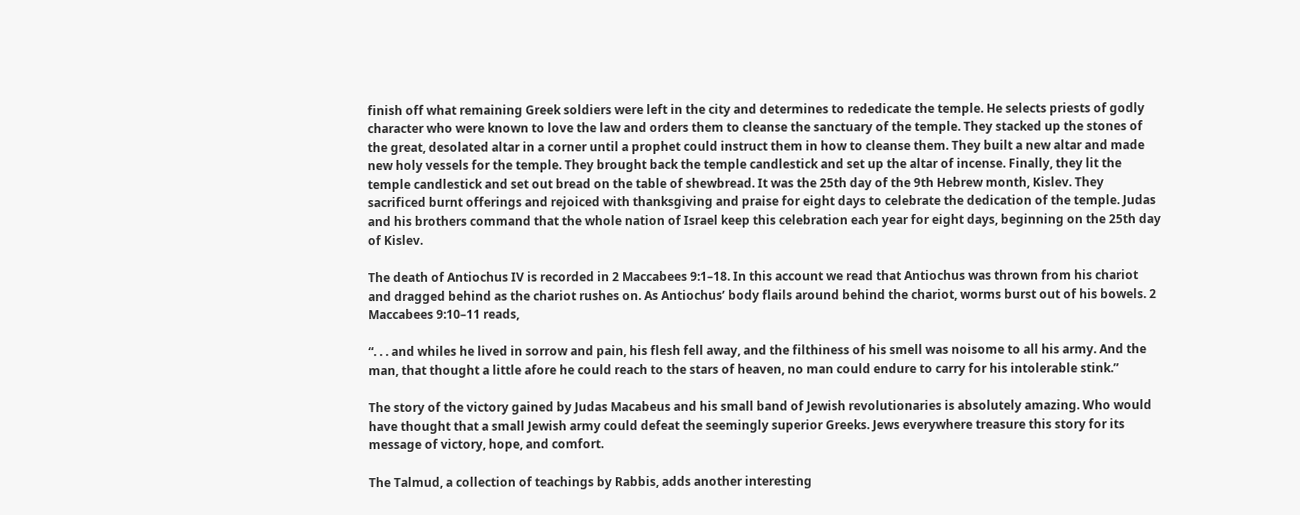finish off what remaining Greek soldiers were left in the city and determines to rededicate the temple. He selects priests of godly character who were known to love the law and orders them to cleanse the sanctuary of the temple. They stacked up the stones of the great, desolated altar in a corner until a prophet could instruct them in how to cleanse them. They built a new altar and made new holy vessels for the temple. They brought back the temple candlestick and set up the altar of incense. Finally, they lit the temple candlestick and set out bread on the table of shewbread. It was the 25th day of the 9th Hebrew month, Kislev. They sacrificed burnt offerings and rejoiced with thanksgiving and praise for eight days to celebrate the dedication of the temple. Judas and his brothers command that the whole nation of Israel keep this celebration each year for eight days, beginning on the 25th day of Kislev.

The death of Antiochus IV is recorded in 2 Maccabees 9:1–18. In this account we read that Antiochus was thrown from his chariot and dragged behind as the chariot rushes on. As Antiochus’ body flails around behind the chariot, worms burst out of his bowels. 2 Maccabees 9:10–11 reads,

“. . . and whiles he lived in sorrow and pain, his flesh fell away, and the filthiness of his smell was noisome to all his army. And the man, that thought a little afore he could reach to the stars of heaven, no man could endure to carry for his intolerable stink.”

The story of the victory gained by Judas Macabeus and his small band of Jewish revolutionaries is absolutely amazing. Who would have thought that a small Jewish army could defeat the seemingly superior Greeks. Jews everywhere treasure this story for its message of victory, hope, and comfort.

The Talmud, a collection of teachings by Rabbis, adds another interesting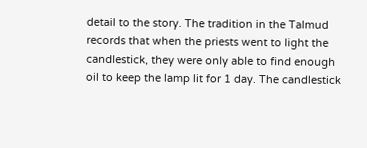detail to the story. The tradition in the Talmud records that when the priests went to light the candlestick, they were only able to find enough oil to keep the lamp lit for 1 day. The candlestick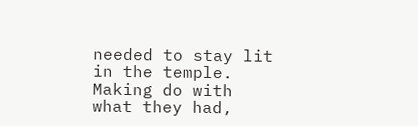needed to stay lit in the temple. Making do with what they had,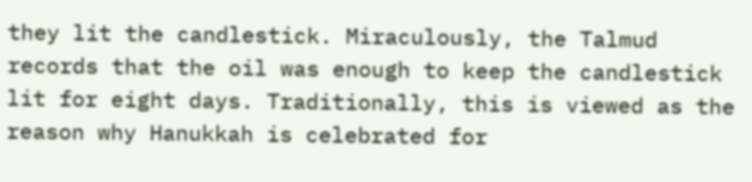they lit the candlestick. Miraculously, the Talmud records that the oil was enough to keep the candlestick lit for eight days. Traditionally, this is viewed as the reason why Hanukkah is celebrated for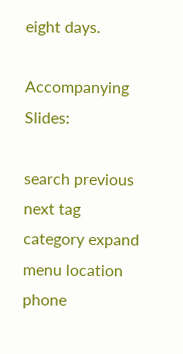eight days.

Accompanying Slides:

search previous next tag category expand menu location phone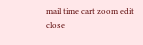mail time cart zoom edit close